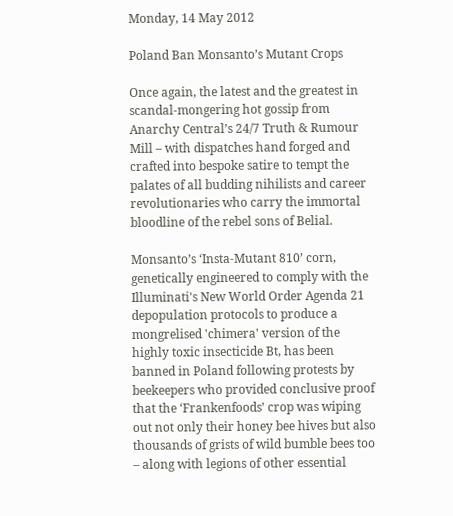Monday, 14 May 2012

Poland Ban Monsanto’s Mutant Crops

Once again, the latest and the greatest in scandal-mongering hot gossip from Anarchy Central’s 24/7 Truth & Rumour Mill – with dispatches hand forged and crafted into bespoke satire to tempt the palates of all budding nihilists and career revolutionaries who carry the immortal bloodline of the rebel sons of Belial.

Monsanto’s ‘Insta-Mutant 810’ corn, genetically engineered to comply with the Illuminati's New World Order Agenda 21 depopulation protocols to produce a mongrelised 'chimera' version of the highly toxic insecticide Bt, has been banned in Poland following protests by beekeepers who provided conclusive proof that the ‘Frankenfoods’ crop was wiping out not only their honey bee hives but also thousands of grists of wild bumble bees too – along with legions of other essential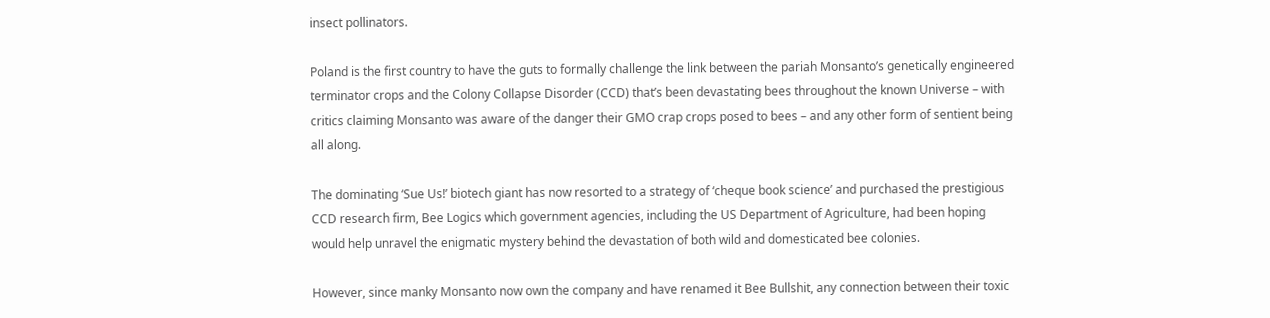insect pollinators.

Poland is the first country to have the guts to formally challenge the link between the pariah Monsanto’s genetically engineered terminator crops and the Colony Collapse Disorder (CCD) that’s been devastating bees throughout the known Universe – with critics claiming Monsanto was aware of the danger their GMO crap crops posed to bees – and any other form of sentient being all along.

The dominating ‘Sue Us!’ biotech giant has now resorted to a strategy of ‘cheque book science’ and purchased the prestigious CCD research firm, Bee Logics which government agencies, including the US Department of Agriculture, had been hoping would help unravel the enigmatic mystery behind the devastation of both wild and domesticated bee colonies.

However, since manky Monsanto now own the company and have renamed it Bee Bullshit, any connection between their toxic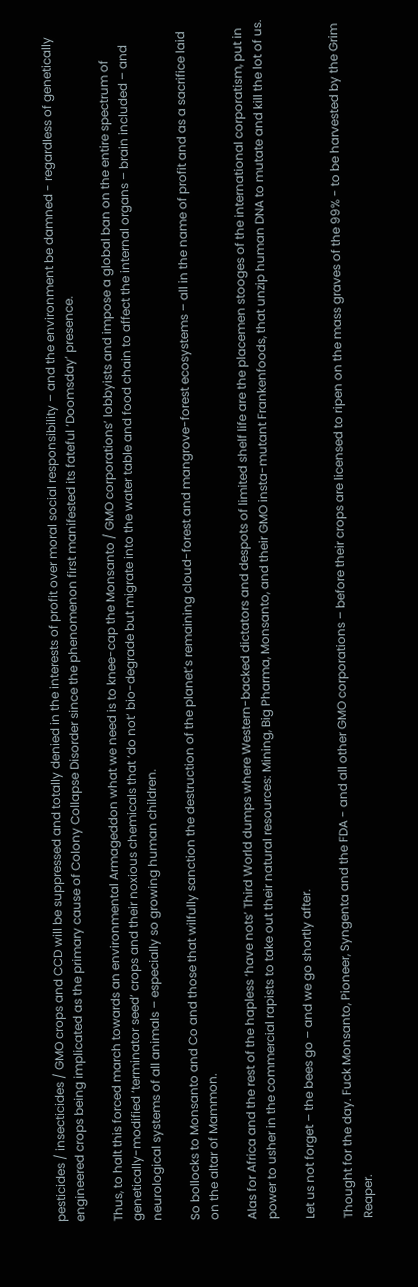pesticides / insecticides / GMO crops and CCD will be suppressed and totally denied in the interests of profit over moral social responsibility – and the environment be damned - regardless of genetically engineered crops being implicated as the primary cause of Colony Collapse Disorder since the phenomenon first manifested its fateful ‘Doomsday’ presence.

Thus, to halt this forced march towards an environmental Armageddon what we need is to knee-cap the Monsanto / GMO corporations’ lobbyists and impose a global ban on the entire spectrum of genetically-modified ‘terminator seed’ crops and their noxious chemicals that ‘do not’ bio-degrade but migrate into the water table and food chain to affect the internal organs – brain included – and neurological systems of all animals – especially so growing human children.

So bollocks to Monsanto and Co and those that wilfully sanction the destruction of the planet’s remaining cloud-forest and mangrove-forest ecosystems – all in the name of profit and as a sacrifice laid on the altar of Mammon.

Alas for Africa and the rest of the hapless ‘have nots’ Third World dumps where Western-backed dictators and despots of limited shelf life are the placemen stooges of the international corporatism, put in power to usher in the commercial rapists to take out their natural resources: Mining, Big Pharma, Monsanto, and their GMO insta-mutant Frankenfoods, that unzip human DNA to mutate and kill the lot of us.

Let us not forget – the bees go – and we go shortly after.

Thought for the day. Fuck Monsanto, Pioneer, Syngenta and the FDA - and all other GMO corporations – before their crops are licensed to ripen on the mass graves of the 99% - to be harvested by the Grim Reaper.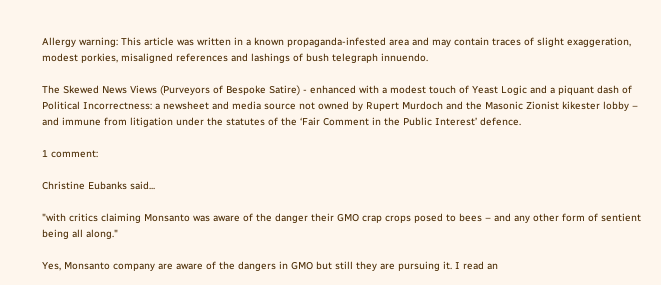Allergy warning: This article was written in a known propaganda-infested area and may contain traces of slight exaggeration, modest porkies, misaligned references and lashings of bush telegraph innuendo.

The Skewed News Views (Purveyors of Bespoke Satire) - enhanced with a modest touch of Yeast Logic and a piquant dash of Political Incorrectness: a newsheet and media source not owned by Rupert Murdoch and the Masonic Zionist kikester lobby – and immune from litigation under the statutes of the ‘Fair Comment in the Public Interest’ defence.

1 comment:

Christine Eubanks said...

"with critics claiming Monsanto was aware of the danger their GMO crap crops posed to bees – and any other form of sentient being all along."

Yes, Monsanto company are aware of the dangers in GMO but still they are pursuing it. I read an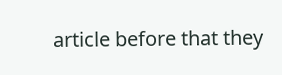article before that they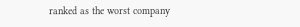ranked as the worst company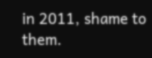in 2011, shame to them.